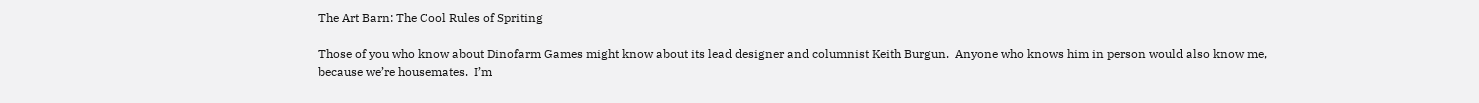The Art Barn: The Cool Rules of Spriting

Those of you who know about Dinofarm Games might know about its lead designer and columnist Keith Burgun.  Anyone who knows him in person would also know me, because we’re housemates.  I’m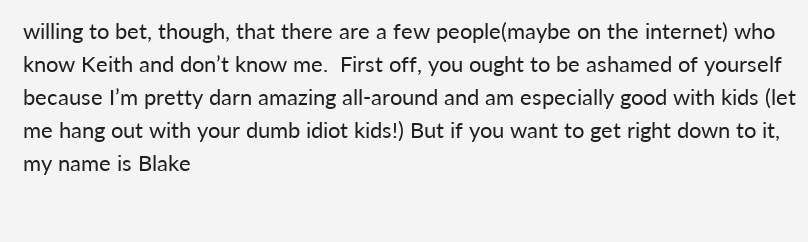willing to bet, though, that there are a few people(maybe on the internet) who know Keith and don’t know me.  First off, you ought to be ashamed of yourself because I’m pretty darn amazing all-around and am especially good with kids (let me hang out with your dumb idiot kids!) But if you want to get right down to it, my name is Blake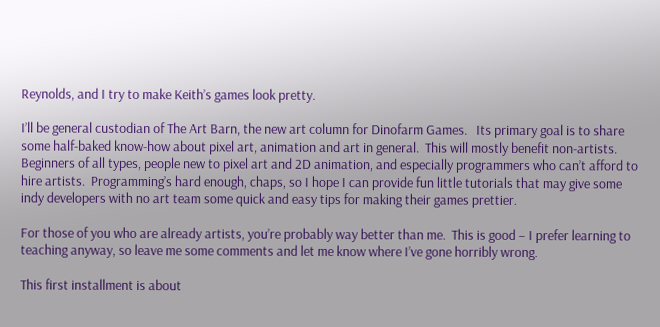Reynolds, and I try to make Keith’s games look pretty.

I’ll be general custodian of The Art Barn, the new art column for Dinofarm Games.   Its primary goal is to share some half-baked know-how about pixel art, animation and art in general.  This will mostly benefit non-artists.  Beginners of all types, people new to pixel art and 2D animation, and especially programmers who can’t afford to hire artists.  Programming’s hard enough, chaps, so I hope I can provide fun little tutorials that may give some indy developers with no art team some quick and easy tips for making their games prettier.

For those of you who are already artists, you’re probably way better than me.  This is good – I prefer learning to teaching anyway, so leave me some comments and let me know where I’ve gone horribly wrong.

This first installment is about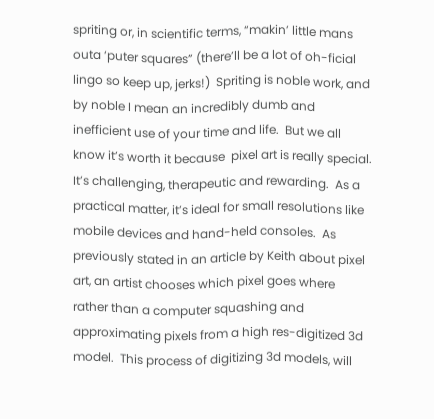spriting or, in scientific terms, “makin’ little mans outa ‘puter squares” (there’ll be a lot of oh-ficial lingo so keep up, jerks!)  Spriting is noble work, and by noble I mean an incredibly dumb and inefficient use of your time and life.  But we all know it’s worth it because  pixel art is really special.  It’s challenging, therapeutic and rewarding.  As a practical matter, it’s ideal for small resolutions like mobile devices and hand-held consoles.  As previously stated in an article by Keith about pixel art, an artist chooses which pixel goes where rather than a computer squashing and approximating pixels from a high res-digitized 3d model.  This process of digitizing 3d models, will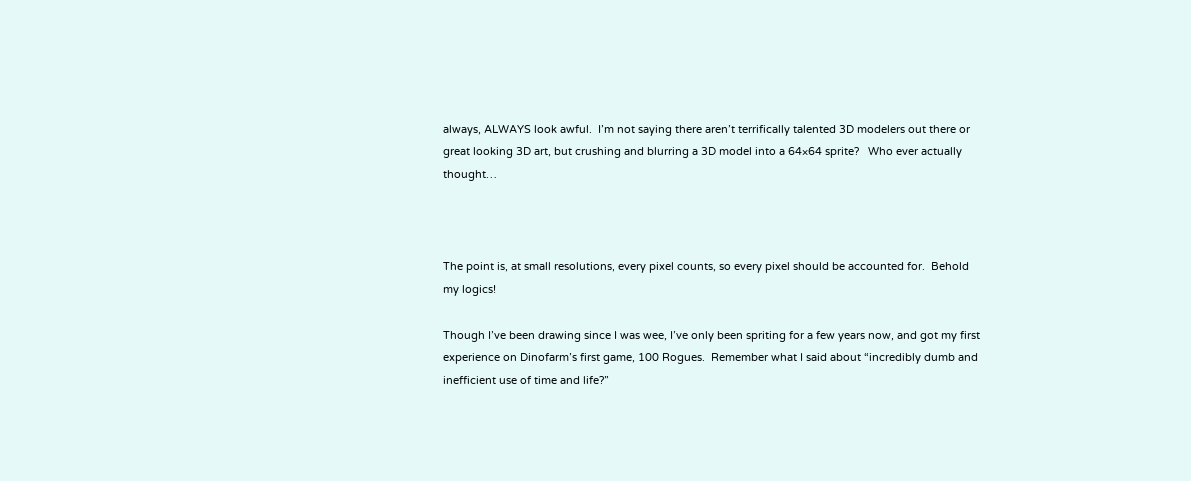always, ALWAYS look awful.  I’m not saying there aren’t terrifically talented 3D modelers out there or great looking 3D art, but crushing and blurring a 3D model into a 64×64 sprite?   Who ever actually thought…



The point is, at small resolutions, every pixel counts, so every pixel should be accounted for.  Behold my logics!

Though I’ve been drawing since I was wee, I’ve only been spriting for a few years now, and got my first experience on Dinofarm’s first game, 100 Rogues.  Remember what I said about “incredibly dumb and inefficient use of time and life?”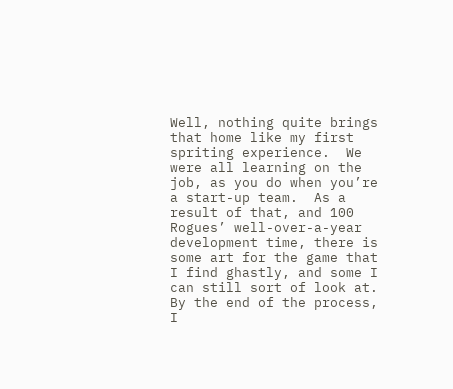Well, nothing quite brings that home like my first spriting experience.  We were all learning on the job, as you do when you’re a start-up team.  As a result of that, and 100 Rogues’ well-over-a-year development time, there is some art for the game that I find ghastly, and some I can still sort of look at.  By the end of the process, I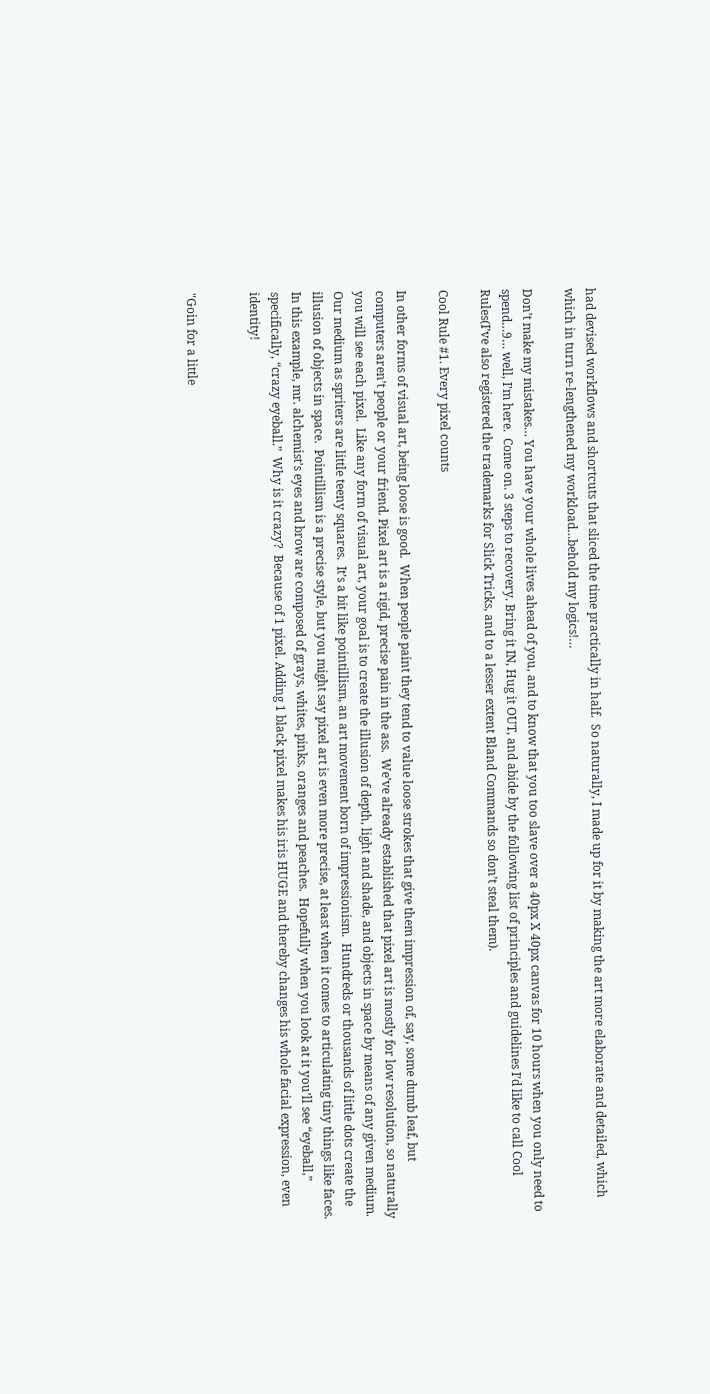had devised workflows and shortcuts that sliced the time practically in half.  So naturally, I made up for it by making the art more elaborate and detailed, which which in turn re-lengthened my workload…behold my logics!…

Don’t make my mistakes… You have your whole lives ahead of you, and to know that you too slave over a 40px X 40px canvas for 10 hours when you only need to spend…9… well, I’m here.  Come on. 3 steps to recovery. Bring it IN, Hug it OUT, and abide by the following list of principles and guidelines I’d like to call Cool Rules(I’ve also registered the trademarks for Slick Tricks, and to a lesser extent Bland Commands so don’t steal them).

Cool Rule #1. Every pixel counts

In other forms of visual art, being loose is good.  When people paint they tend to value loose strokes that give them impression of, say, some dumb leaf, but computers aren’t people or your friend. Pixel art is a rigid, precise pain in the ass.  We’ve already established that pixel art is mostly for low resolution, so naturally you will see each pixel.  Like any form of visual art, your goal is to create the illusion of depth, light and shade, and objects in space by means of any given medium.  Our medium as spriters are little teeny squares.  It’s a bit like pointillism, an art movement born of impressionism.  Hundreds or thousands of little dots create the illusion of objects in space.  Pointillism is a precise style, but you might say pixel art is even more precise, at least when it comes to articulating tiny things like faces.  In this example, mr. alchemist’s eyes and brow are composed of grays, whites, pinks, oranges and peaches.  Hopefully when you look at it you’ll see “eyeball,” specifically, “crazy eyeball.”  Why is it crazy?  Because of 1 pixel. Adding 1 black pixel makes his iris HUGE and thereby changes his whole facial expression, even identity!


"Goin for a little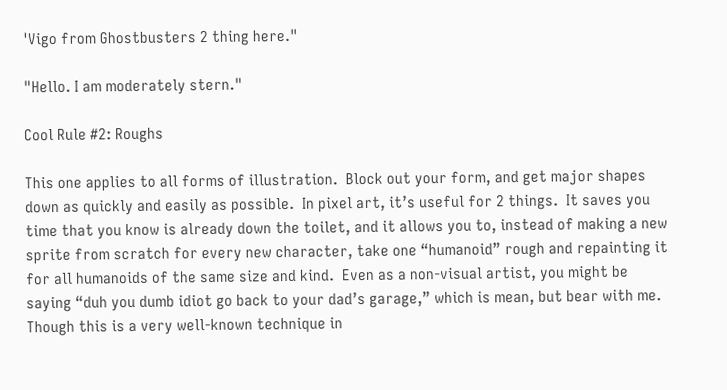'Vigo from Ghostbusters 2 thing here."

"Hello. I am moderately stern."

Cool Rule #2: Roughs

This one applies to all forms of illustration.  Block out your form, and get major shapes down as quickly and easily as possible.  In pixel art, it’s useful for 2 things.  It saves you time that you know is already down the toilet, and it allows you to, instead of making a new sprite from scratch for every new character, take one “humanoid” rough and repainting it for all humanoids of the same size and kind.  Even as a non-visual artist, you might be saying “duh you dumb idiot go back to your dad’s garage,” which is mean, but bear with me.  Though this is a very well-known technique in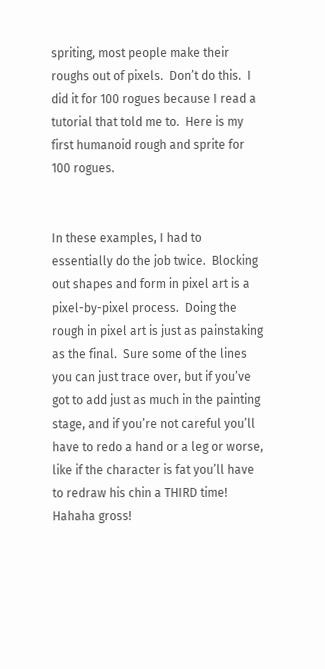spriting, most people make their roughs out of pixels.  Don’t do this.  I did it for 100 rogues because I read a tutorial that told me to.  Here is my first humanoid rough and sprite for 100 rogues.


In these examples, I had to essentially do the job twice.  Blocking out shapes and form in pixel art is a pixel-by-pixel process.  Doing the rough in pixel art is just as painstaking as the final.  Sure some of the lines you can just trace over, but if you’ve got to add just as much in the painting stage, and if you’re not careful you’ll have to redo a hand or a leg or worse, like if the character is fat you’ll have to redraw his chin a THIRD time! Hahaha gross!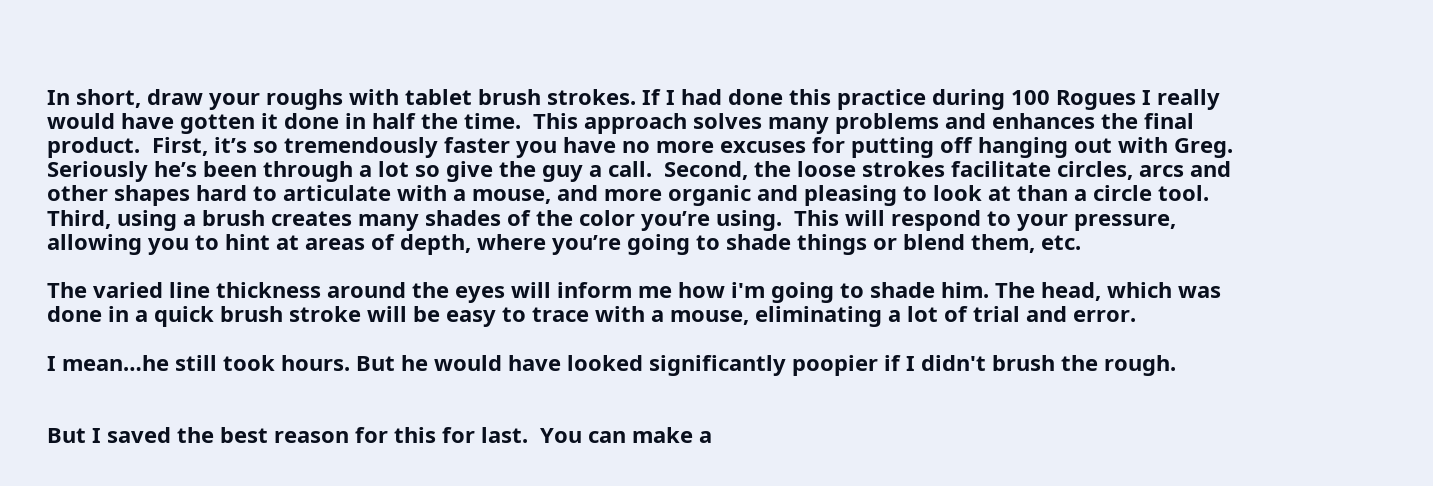In short, draw your roughs with tablet brush strokes. If I had done this practice during 100 Rogues I really would have gotten it done in half the time.  This approach solves many problems and enhances the final product.  First, it’s so tremendously faster you have no more excuses for putting off hanging out with Greg.  Seriously he’s been through a lot so give the guy a call.  Second, the loose strokes facilitate circles, arcs and other shapes hard to articulate with a mouse, and more organic and pleasing to look at than a circle tool.  Third, using a brush creates many shades of the color you’re using.  This will respond to your pressure, allowing you to hint at areas of depth, where you’re going to shade things or blend them, etc.

The varied line thickness around the eyes will inform me how i'm going to shade him. The head, which was done in a quick brush stroke will be easy to trace with a mouse, eliminating a lot of trial and error.

I mean…he still took hours. But he would have looked significantly poopier if I didn't brush the rough.


But I saved the best reason for this for last.  You can make a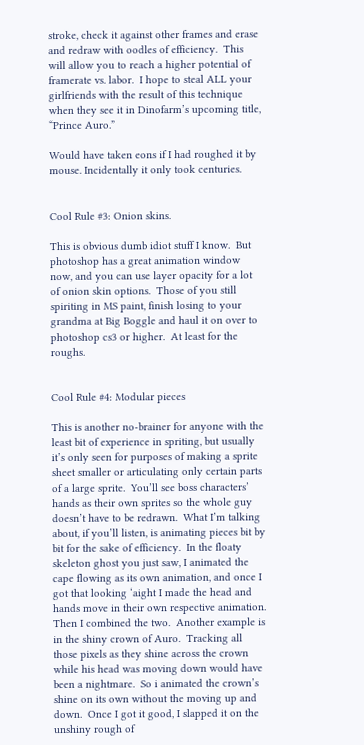stroke, check it against other frames and erase and redraw with oodles of efficiency.  This will allow you to reach a higher potential of framerate vs. labor.  I hope to steal ALL your girlfriends with the result of this technique when they see it in Dinofarm’s upcoming title, “Prince Auro.”

Would have taken eons if I had roughed it by mouse. Incidentally it only took centuries.


Cool Rule #3: Onion skins.

This is obvious dumb idiot stuff I know.  But photoshop has a great animation window now, and you can use layer opacity for a lot of onion skin options.  Those of you still spiriting in MS paint, finish losing to your grandma at Big Boggle and haul it on over to photoshop cs3 or higher.  At least for the roughs.


Cool Rule #4: Modular pieces

This is another no-brainer for anyone with the least bit of experience in spriting, but usually it’s only seen for purposes of making a sprite sheet smaller or articulating only certain parts of a large sprite.  You’ll see boss characters’ hands as their own sprites so the whole guy doesn’t have to be redrawn.  What I’m talking about, if you’ll listen, is animating pieces bit by bit for the sake of efficiency.  In the floaty skeleton ghost you just saw, I animated the cape flowing as its own animation, and once I got that looking ‘aight I made the head and hands move in their own respective animation.  Then I combined the two.  Another example is in the shiny crown of Auro.  Tracking all those pixels as they shine across the crown while his head was moving down would have been a nightmare.  So i animated the crown’s shine on its own without the moving up and down.  Once I got it good, I slapped it on the unshiny rough of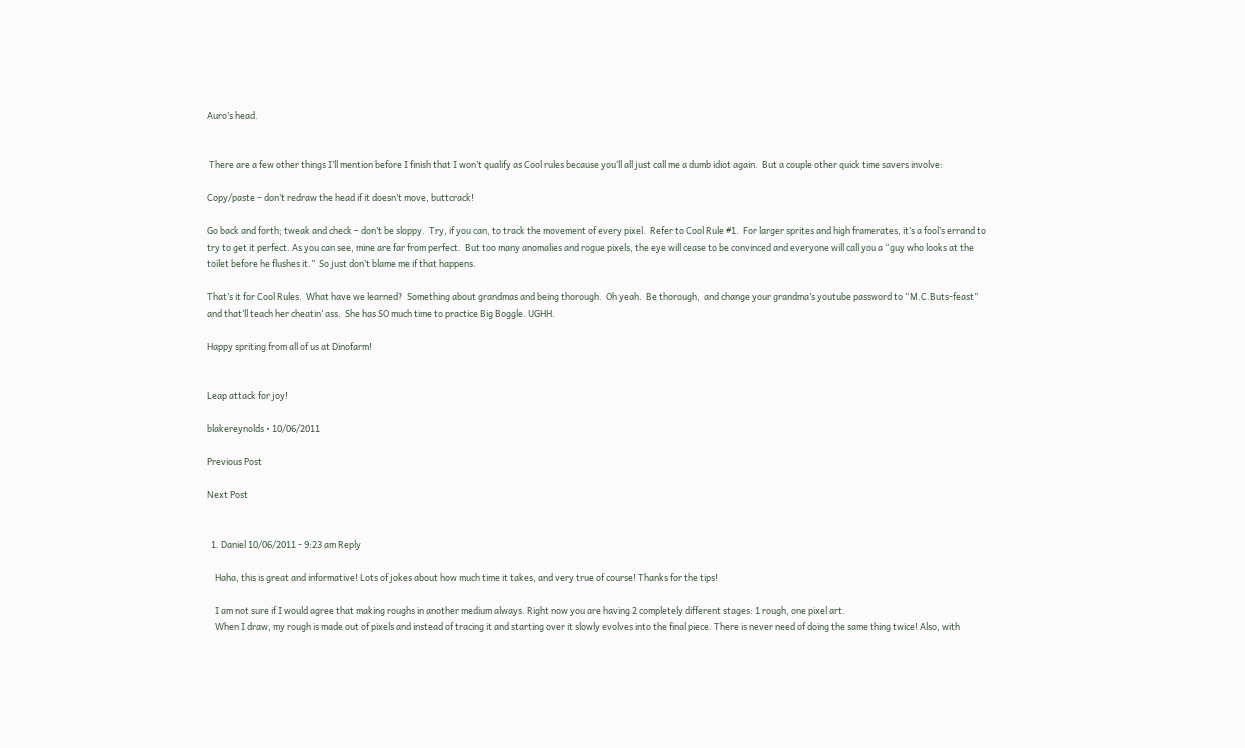Auro’s head.


 There are a few other things I’ll mention before I finish that I won’t qualify as Cool rules because you’ll all just call me a dumb idiot again.  But a couple other quick time savers involve:

Copy/paste – don’t redraw the head if it doesn’t move, buttcrack!

Go back and forth; tweak and check – don’t be sloppy.  Try, if you can, to track the movement of every pixel.  Refer to Cool Rule #1.  For larger sprites and high framerates, it’s a fool’s errand to try to get it perfect. As you can see, mine are far from perfect.  But too many anomalies and rogue pixels, the eye will cease to be convinced and everyone will call you a “guy who looks at the toilet before he flushes it.”  So just don’t blame me if that happens.

That’s it for Cool Rules.  What have we learned?  Something about grandmas and being thorough.  Oh yeah.  Be thorough,  and change your grandma’s youtube password to “M.C.Buts-feast” and that’ll teach her cheatin’ ass.  She has SO much time to practice Big Boggle. UGHH.

Happy spriting from all of us at Dinofarm!


Leap attack for joy!

blakereynolds • 10/06/2011

Previous Post

Next Post


  1. Daniel 10/06/2011 - 9:23 am Reply

    Haha, this is great and informative! Lots of jokes about how much time it takes, and very true of course! Thanks for the tips!

    I am not sure if I would agree that making roughs in another medium always. Right now you are having 2 completely different stages: 1 rough, one pixel art.
    When I draw, my rough is made out of pixels and instead of tracing it and starting over it slowly evolves into the final piece. There is never need of doing the same thing twice! Also, with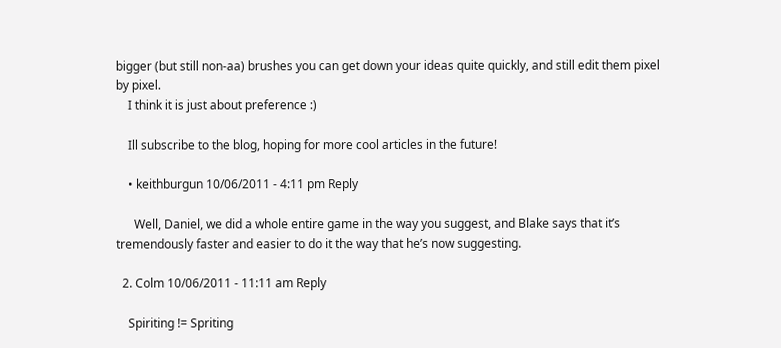bigger (but still non-aa) brushes you can get down your ideas quite quickly, and still edit them pixel by pixel.
    I think it is just about preference :)

    Ill subscribe to the blog, hoping for more cool articles in the future!

    • keithburgun 10/06/2011 - 4:11 pm Reply

      Well, Daniel, we did a whole entire game in the way you suggest, and Blake says that it’s tremendously faster and easier to do it the way that he’s now suggesting.

  2. Colm 10/06/2011 - 11:11 am Reply

    Spiriting != Spriting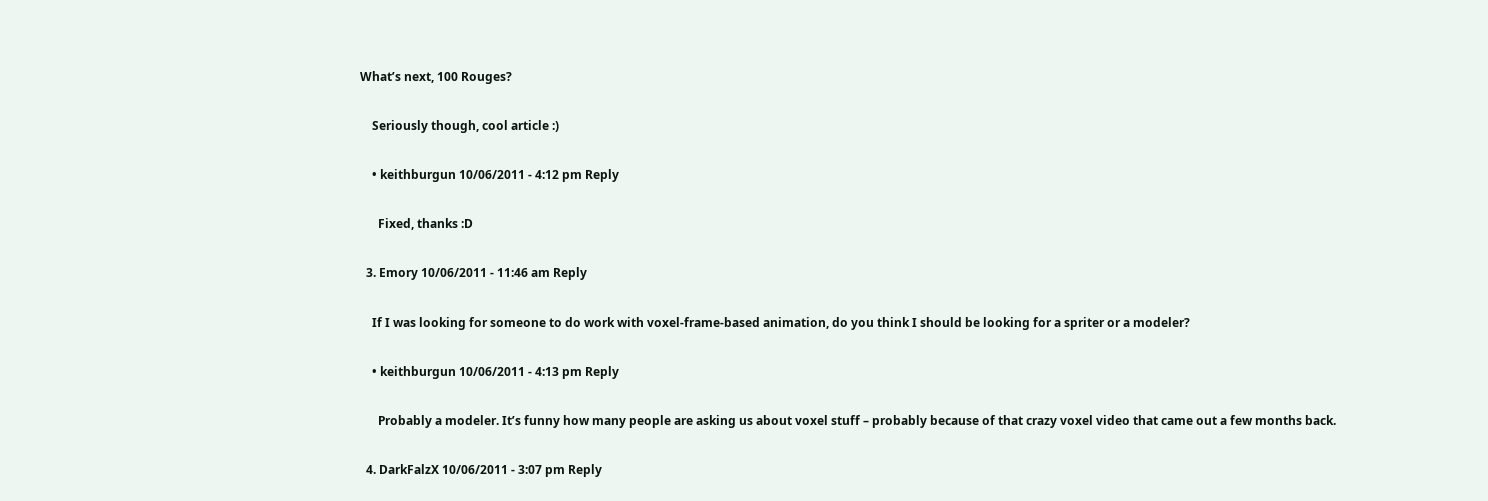What’s next, 100 Rouges?

    Seriously though, cool article :)

    • keithburgun 10/06/2011 - 4:12 pm Reply

      Fixed, thanks :D

  3. Emory 10/06/2011 - 11:46 am Reply

    If I was looking for someone to do work with voxel-frame-based animation, do you think I should be looking for a spriter or a modeler?

    • keithburgun 10/06/2011 - 4:13 pm Reply

      Probably a modeler. It’s funny how many people are asking us about voxel stuff – probably because of that crazy voxel video that came out a few months back.

  4. DarkFalzX 10/06/2011 - 3:07 pm Reply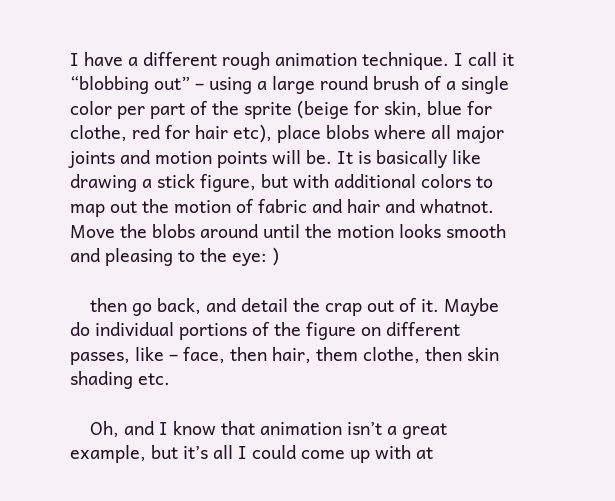I have a different rough animation technique. I call it “blobbing out” – using a large round brush of a single color per part of the sprite (beige for skin, blue for clothe, red for hair etc), place blobs where all major joints and motion points will be. It is basically like drawing a stick figure, but with additional colors to map out the motion of fabric and hair and whatnot. Move the blobs around until the motion looks smooth and pleasing to the eye: )

    then go back, and detail the crap out of it. Maybe do individual portions of the figure on different passes, like – face, then hair, them clothe, then skin shading etc.

    Oh, and I know that animation isn’t a great example, but it’s all I could come up with at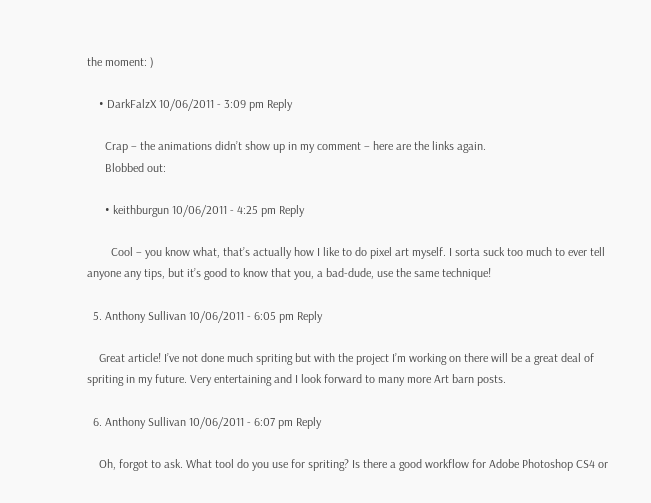the moment: )

    • DarkFalzX 10/06/2011 - 3:09 pm Reply

      Crap – the animations didn’t show up in my comment – here are the links again.
      Blobbed out:

      • keithburgun 10/06/2011 - 4:25 pm Reply

        Cool – you know what, that’s actually how I like to do pixel art myself. I sorta suck too much to ever tell anyone any tips, but it’s good to know that you, a bad-dude, use the same technique!

  5. Anthony Sullivan 10/06/2011 - 6:05 pm Reply

    Great article! I’ve not done much spriting but with the project I’m working on there will be a great deal of spriting in my future. Very entertaining and I look forward to many more Art barn posts.

  6. Anthony Sullivan 10/06/2011 - 6:07 pm Reply

    Oh, forgot to ask. What tool do you use for spriting? Is there a good workflow for Adobe Photoshop CS4 or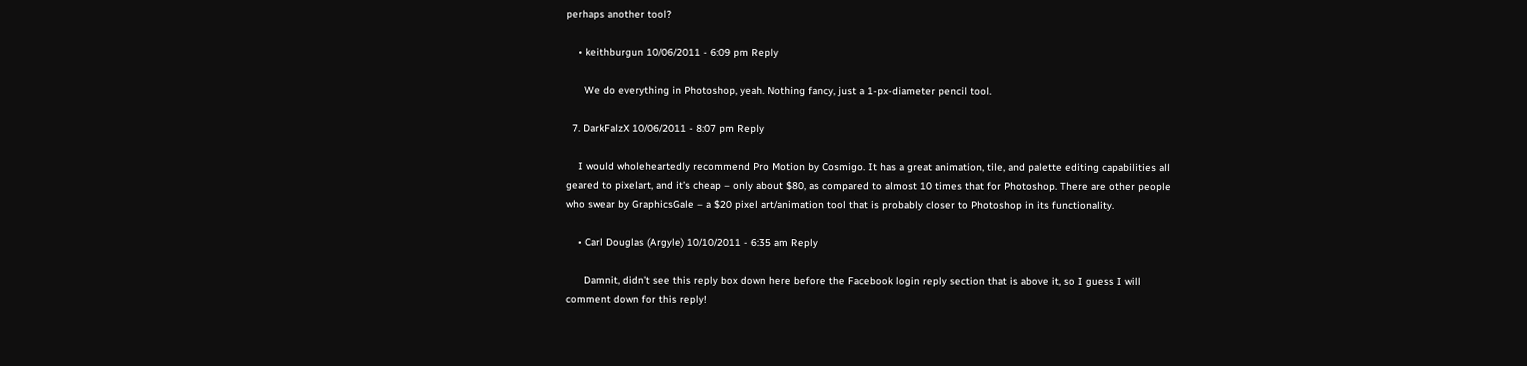perhaps another tool?

    • keithburgun 10/06/2011 - 6:09 pm Reply

      We do everything in Photoshop, yeah. Nothing fancy, just a 1-px-diameter pencil tool.

  7. DarkFalzX 10/06/2011 - 8:07 pm Reply

    I would wholeheartedly recommend Pro Motion by Cosmigo. It has a great animation, tile, and palette editing capabilities all geared to pixelart, and it’s cheap – only about $80, as compared to almost 10 times that for Photoshop. There are other people who swear by GraphicsGale – a $20 pixel art/animation tool that is probably closer to Photoshop in its functionality.

    • Carl Douglas (Argyle) 10/10/2011 - 6:35 am Reply

      Damnit, didn’t see this reply box down here before the Facebook login reply section that is above it, so I guess I will comment down for this reply!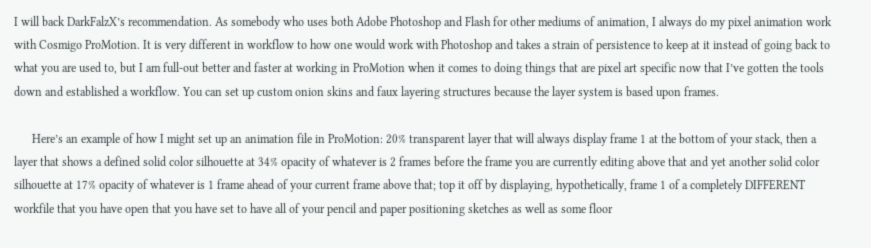I will back DarkFalzX’s recommendation. As somebody who uses both Adobe Photoshop and Flash for other mediums of animation, I always do my pixel animation work with Cosmigo ProMotion. It is very different in workflow to how one would work with Photoshop and takes a strain of persistence to keep at it instead of going back to what you are used to, but I am full-out better and faster at working in ProMotion when it comes to doing things that are pixel art specific now that I’ve gotten the tools down and established a workflow. You can set up custom onion skins and faux layering structures because the layer system is based upon frames.

      Here’s an example of how I might set up an animation file in ProMotion: 20% transparent layer that will always display frame 1 at the bottom of your stack, then a layer that shows a defined solid color silhouette at 34% opacity of whatever is 2 frames before the frame you are currently editing above that and yet another solid color silhouette at 17% opacity of whatever is 1 frame ahead of your current frame above that; top it off by displaying, hypothetically, frame 1 of a completely DIFFERENT workfile that you have open that you have set to have all of your pencil and paper positioning sketches as well as some floor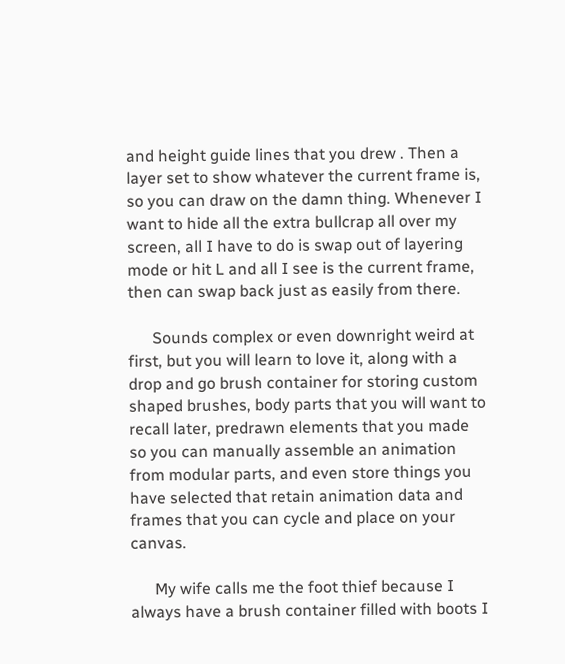and height guide lines that you drew . Then a layer set to show whatever the current frame is, so you can draw on the damn thing. Whenever I want to hide all the extra bullcrap all over my screen, all I have to do is swap out of layering mode or hit L and all I see is the current frame, then can swap back just as easily from there.

      Sounds complex or even downright weird at first, but you will learn to love it, along with a drop and go brush container for storing custom shaped brushes, body parts that you will want to recall later, predrawn elements that you made so you can manually assemble an animation from modular parts, and even store things you have selected that retain animation data and frames that you can cycle and place on your canvas.

      My wife calls me the foot thief because I always have a brush container filled with boots I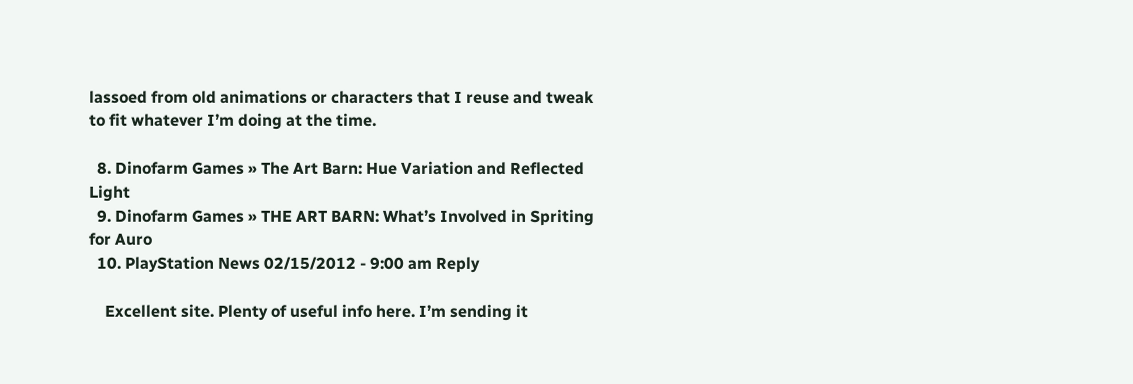lassoed from old animations or characters that I reuse and tweak to fit whatever I’m doing at the time.

  8. Dinofarm Games » The Art Barn: Hue Variation and Reflected Light
  9. Dinofarm Games » THE ART BARN: What’s Involved in Spriting for Auro
  10. PlayStation News 02/15/2012 - 9:00 am Reply

    Excellent site. Plenty of useful info here. I’m sending it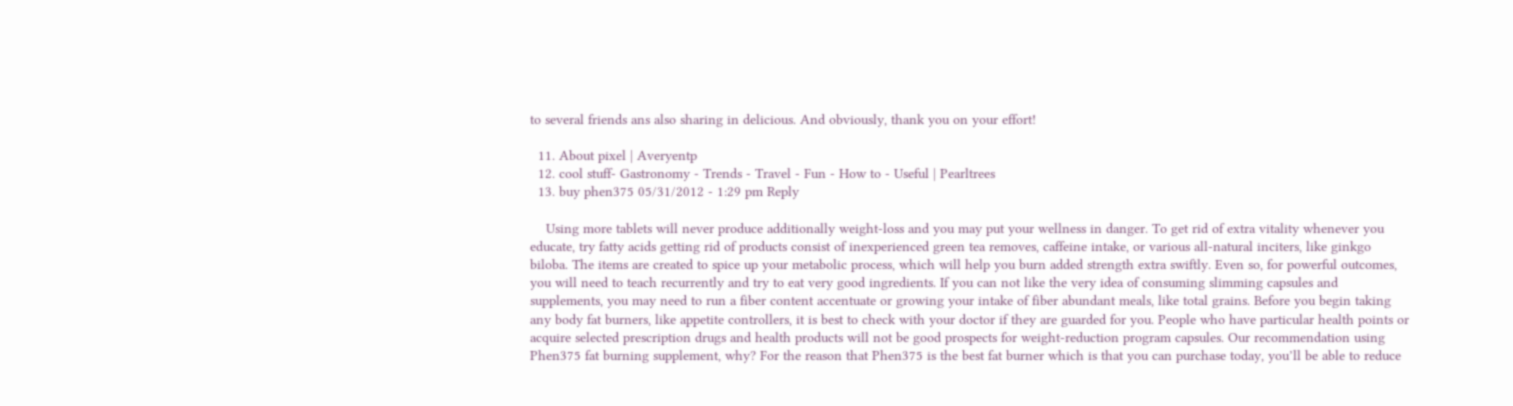to several friends ans also sharing in delicious. And obviously, thank you on your effort!

  11. About pixel | Averyentp
  12. cool stuff- Gastronomy - Trends - Travel - Fun - How to - Useful | Pearltrees
  13. buy phen375 05/31/2012 - 1:29 pm Reply

    Using more tablets will never produce additionally weight-loss and you may put your wellness in danger. To get rid of extra vitality whenever you educate, try fatty acids getting rid of products consist of inexperienced green tea removes, caffeine intake, or various all-natural inciters, like ginkgo biloba. The items are created to spice up your metabolic process, which will help you burn added strength extra swiftly. Even so, for powerful outcomes, you will need to teach recurrently and try to eat very good ingredients. If you can not like the very idea of consuming slimming capsules and supplements, you may need to run a fiber content accentuate or growing your intake of fiber abundant meals, like total grains. Before you begin taking any body fat burners, like appetite controllers, it is best to check with your doctor if they are guarded for you. People who have particular health points or acquire selected prescription drugs and health products will not be good prospects for weight-reduction program capsules. Our recommendation using Phen375 fat burning supplement, why? For the reason that Phen375 is the best fat burner which is that you can purchase today, you’ll be able to reduce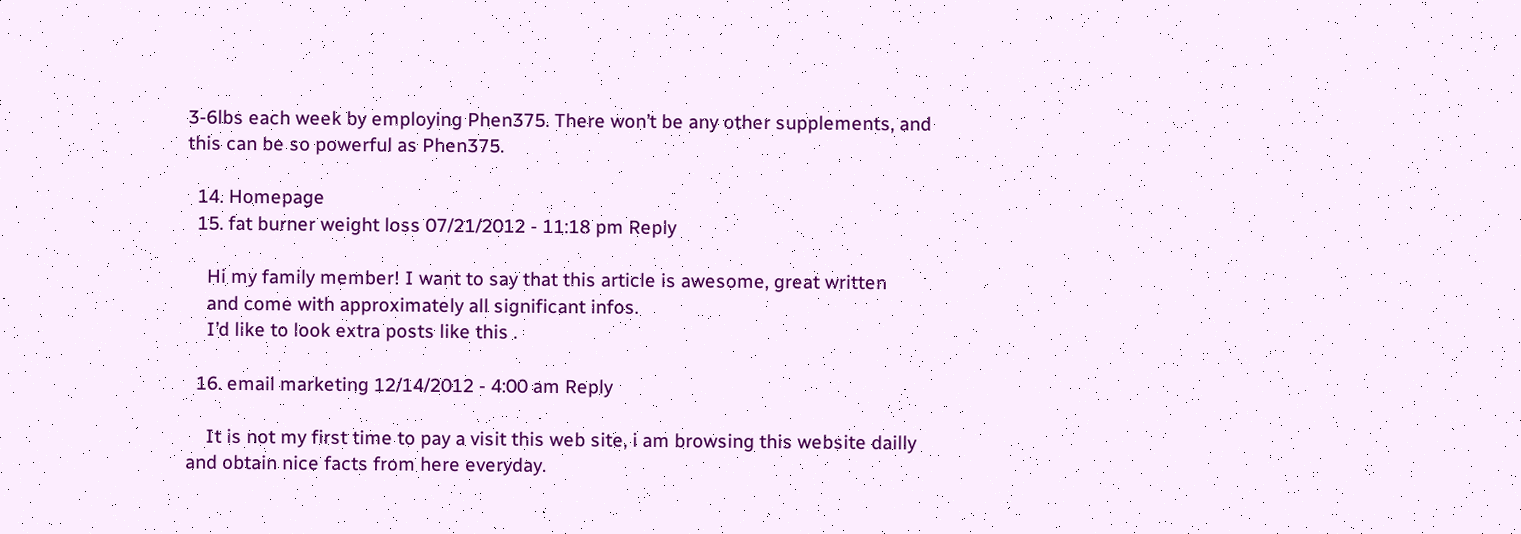3-6lbs each week by employing Phen375. There won’t be any other supplements, and this can be so powerful as Phen375.

  14. Homepage
  15. fat burner weight loss 07/21/2012 - 11:18 pm Reply

    Hi my family member! I want to say that this article is awesome, great written
    and come with approximately all significant infos.
    I’d like to look extra posts like this .

  16. email marketing 12/14/2012 - 4:00 am Reply

    It is not my first time to pay a visit this web site, i am browsing this website dailly and obtain nice facts from here everyday.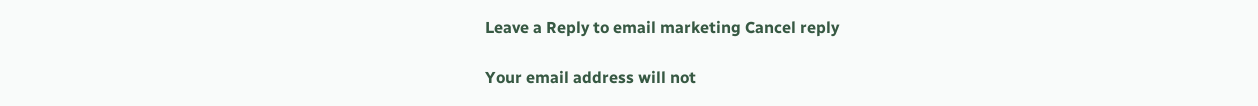Leave a Reply to email marketing Cancel reply

Your email address will not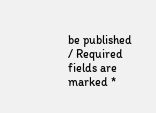be published / Required fields are marked *